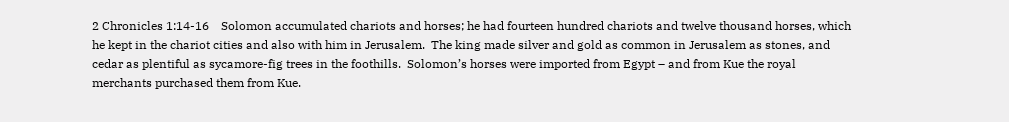2 Chronicles 1:14-16    Solomon accumulated chariots and horses; he had fourteen hundred chariots and twelve thousand horses, which he kept in the chariot cities and also with him in Jerusalem.  The king made silver and gold as common in Jerusalem as stones, and cedar as plentiful as sycamore-fig trees in the foothills.  Solomon’s horses were imported from Egypt – and from Kue the royal merchants purchased them from Kue.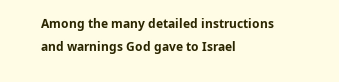Among the many detailed instructions and warnings God gave to Israel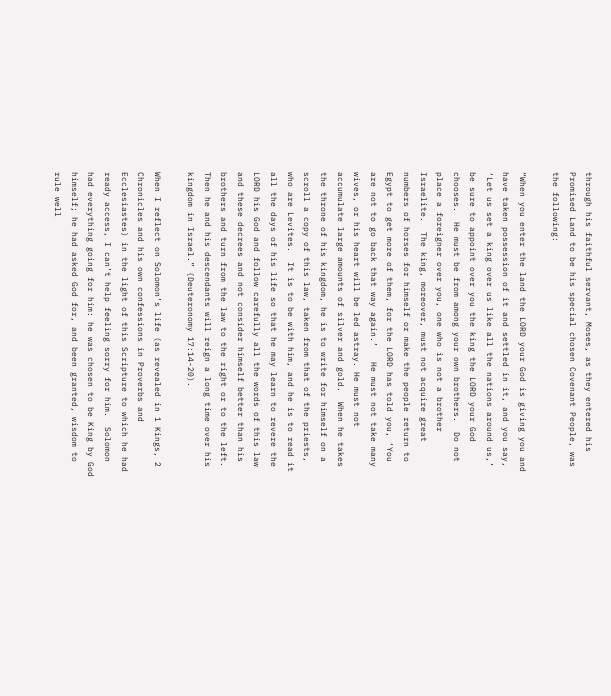through his faithful servant, Moses, as they entered his Promised Land to be his special chosen Covenant People, was the following:

“When you enter the land the LORD your God is giving you and have taken possession of it and settled in it, and you say, ‘Let us set a king over us like all the nations around us,’ be sure to appoint over you the king the LORD your God chooses.  He must be from among your own brothers.  Do not place a foreigner over you, one who is not a brother Israelite.  The king, moreover, must not acquire great numbers of horses for himself or make the people return to Egypt to get more of them, for the LORD has told you, ‘You are not to go back that way again.’   He must not take many wives, or his heart will be led astray. He must not accumulate large amounts of silver and gold.  When he takes the throne of his kingdom, he is to write for himself on a scroll a copy of this law, taken from that of the priests, who are Levites.  It is to be with him, and he is to read it all the days of his life so that he may learn to revere the LORD his God and follow carefully all the words of this law and these decrees and not consider himself better than his brothers and turn from the law to the right or to the left.  Then he and his descendants will reign a long time over his kingdom in Israel.” (Deuteronomy 17:14-20).

When I reflect on Solomon’s life (as revealed in 1 Kings, 2 Chronicles and his own confessions in Proverbs and Ecclesiastes) in the light of this Scripture to which he had ready access, I can’t help feeling sorry for him.  Solomon had everything going for him: he was chosen to be King by God himself; he had asked God for, and been granted, wisdom to rule well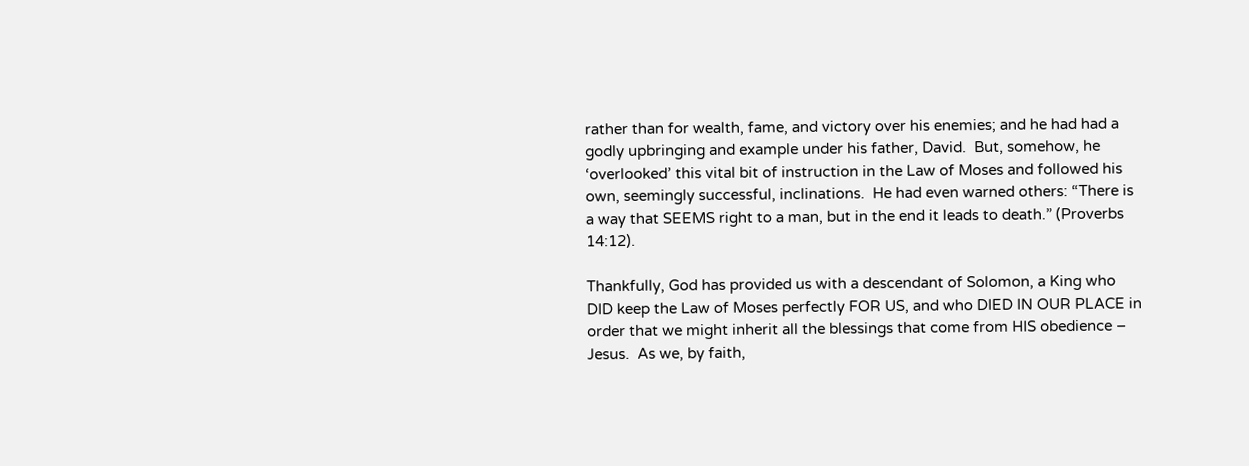rather than for wealth, fame, and victory over his enemies; and he had had a godly upbringing and example under his father, David.  But, somehow, he ‘overlooked’ this vital bit of instruction in the Law of Moses and followed his own, seemingly successful, inclinations.  He had even warned others: “There is a way that SEEMS right to a man, but in the end it leads to death.” (Proverbs 14:12).

Thankfully, God has provided us with a descendant of Solomon, a King who DID keep the Law of Moses perfectly FOR US, and who DIED IN OUR PLACE in order that we might inherit all the blessings that come from HIS obedience – Jesus.  As we, by faith,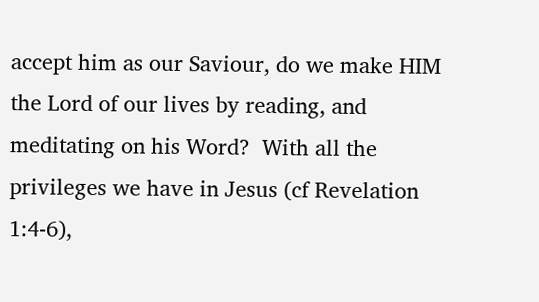accept him as our Saviour, do we make HIM the Lord of our lives by reading, and meditating on his Word?  With all the privileges we have in Jesus (cf Revelation 1:4-6),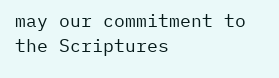may our commitment to the Scriptures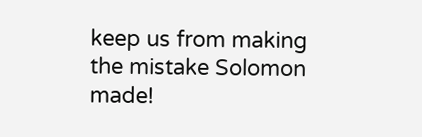keep us from making the mistake Solomon made!